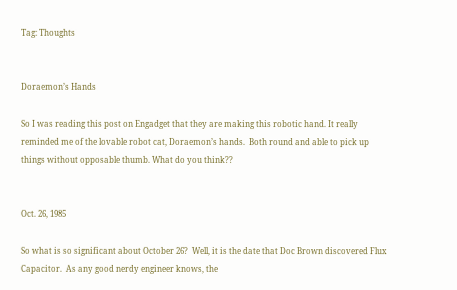Tag: Thoughts


Doraemon’s Hands

So I was reading this post on Engadget that they are making this robotic hand. It really reminded me of the lovable robot cat, Doraemon’s hands.  Both round and able to pick up things without opposable thumb. What do you think??


Oct. 26, 1985

So what is so significant about October 26?  Well, it is the date that Doc Brown discovered Flux Capacitor.  As any good nerdy engineer knows, the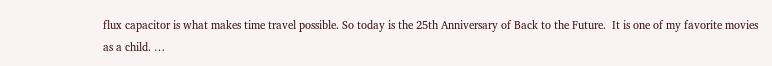flux capacitor is what makes time travel possible. So today is the 25th Anniversary of Back to the Future.  It is one of my favorite movies as a child. …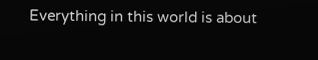Everything in this world is about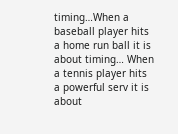timing…When a baseball player hits a home run ball it is about timing… When a tennis player hits a powerful serv it is about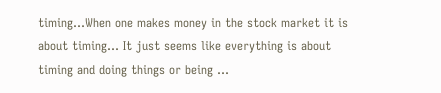timing…When one makes money in the stock market it is about timing… It just seems like everything is about timing and doing things or being …